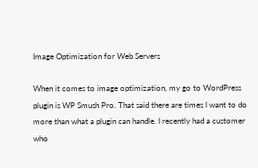Image Optimization for Web Servers

When it comes to image optimization, my go to WordPress plugin is WP Smush Pro. That said there are times I want to do more than what a plugin can handle. I recently had a customer who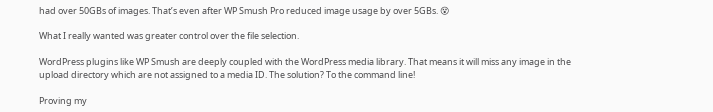had over 50GBs of images. That’s even after WP Smush Pro reduced image usage by over 5GBs. 😵

What I really wanted was greater control over the file selection.

WordPress plugins like WP Smush are deeply coupled with the WordPress media library. That means it will miss any image in the upload directory which are not assigned to a media ID. The solution? To the command line!

Proving my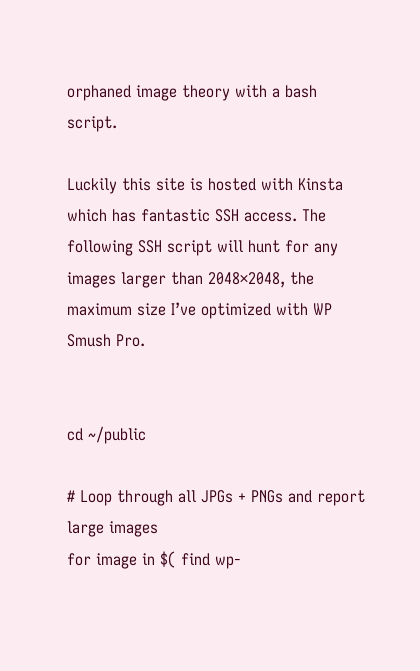orphaned image theory with a bash script.

Luckily this site is hosted with Kinsta which has fantastic SSH access. The following SSH script will hunt for any images larger than 2048×2048, the maximum size I’ve optimized with WP Smush Pro.


cd ~/public

# Loop through all JPGs + PNGs and report large images
for image in $( find wp-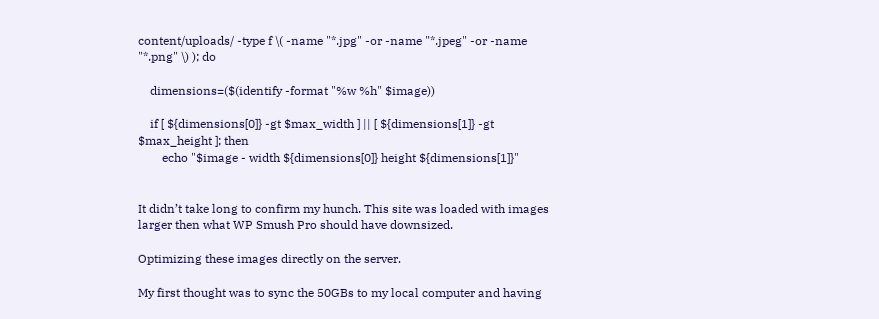content/uploads/ -type f \( -name "*.jpg" -or -name "*.jpeg" -or -name "*.png" \) ); do

    dimensions=($(identify -format "%w %h" $image))

    if [ ${dimensions[0]} -gt $max_width ] || [ ${dimensions[1]} -gt $max_height ]; then
        echo "$image - width ${dimensions[0]} height ${dimensions[1]}"


It didn’t take long to confirm my hunch. This site was loaded with images larger then what WP Smush Pro should have downsized.

Optimizing these images directly on the server.

My first thought was to sync the 50GBs to my local computer and having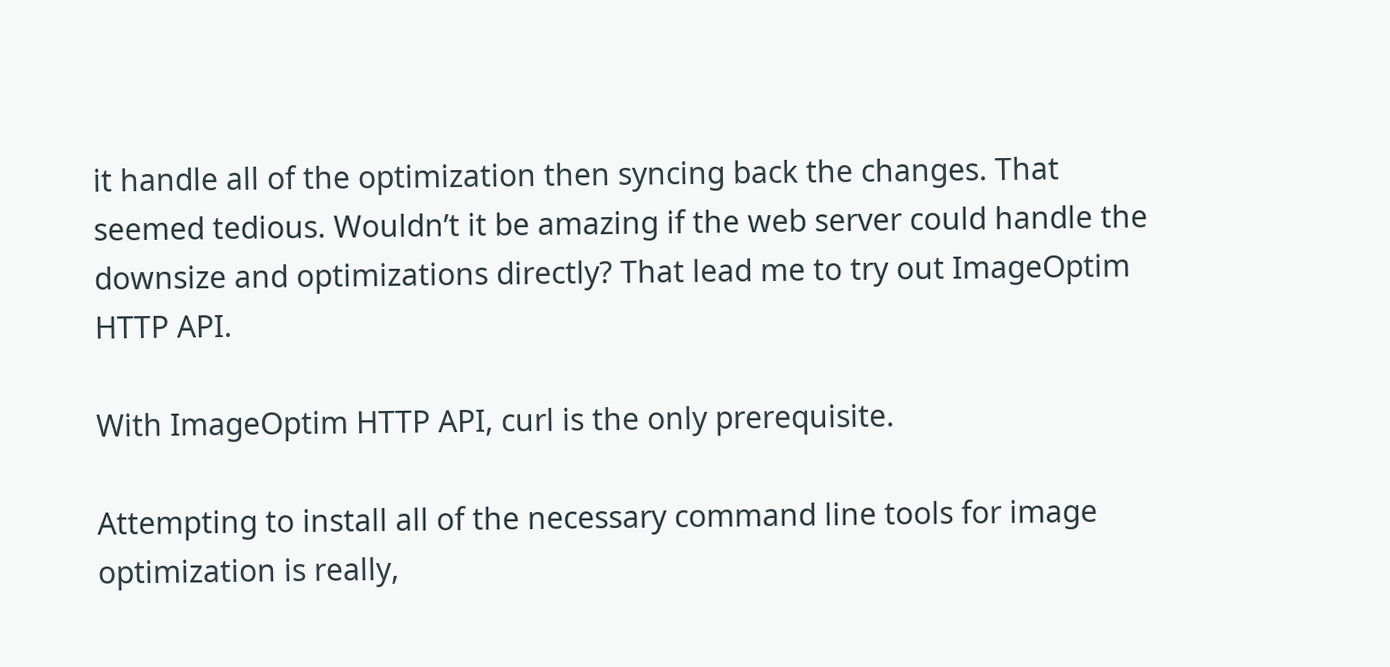it handle all of the optimization then syncing back the changes. That seemed tedious. Wouldn’t it be amazing if the web server could handle the downsize and optimizations directly? That lead me to try out ImageOptim HTTP API.

With ImageOptim HTTP API, curl is the only prerequisite.

Attempting to install all of the necessary command line tools for image optimization is really,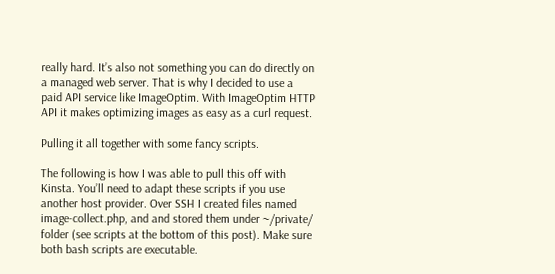really hard. It’s also not something you can do directly on a managed web server. That is why I decided to use a paid API service like ImageOptim. With ImageOptim HTTP API it makes optimizing images as easy as a curl request.

Pulling it all together with some fancy scripts.

The following is how I was able to pull this off with Kinsta. You’ll need to adapt these scripts if you use another host provider. Over SSH I created files named image-collect.php, and and stored them under ~/private/ folder (see scripts at the bottom of this post). Make sure both bash scripts are executable.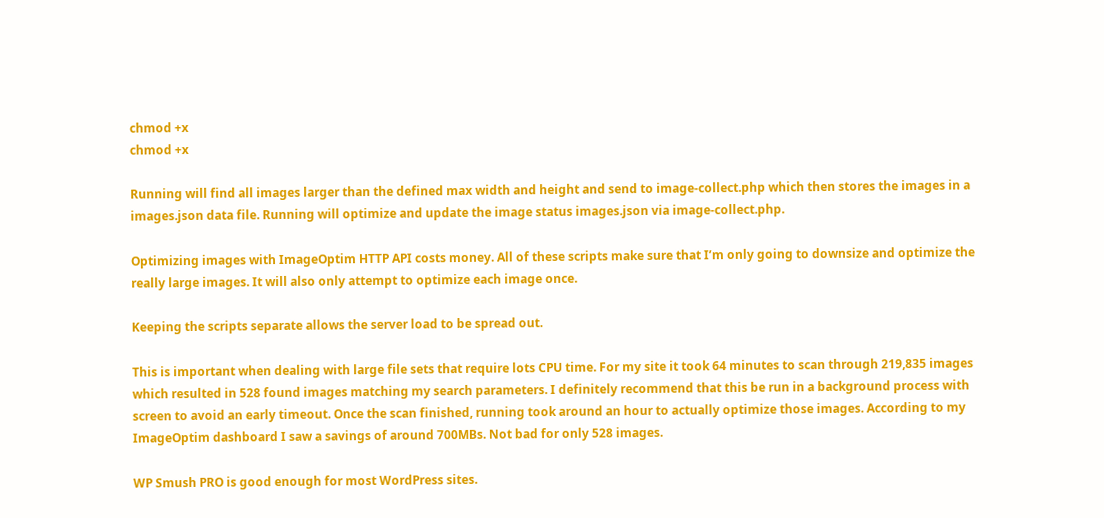chmod +x
chmod +x

Running will find all images larger than the defined max width and height and send to image-collect.php which then stores the images in a images.json data file. Running will optimize and update the image status images.json via image-collect.php.

Optimizing images with ImageOptim HTTP API costs money. All of these scripts make sure that I’m only going to downsize and optimize the really large images. It will also only attempt to optimize each image once.

Keeping the scripts separate allows the server load to be spread out.

This is important when dealing with large file sets that require lots CPU time. For my site it took 64 minutes to scan through 219,835 images which resulted in 528 found images matching my search parameters. I definitely recommend that this be run in a background process with screen to avoid an early timeout. Once the scan finished, running took around an hour to actually optimize those images. According to my ImageOptim dashboard I saw a savings of around 700MBs. Not bad for only 528 images.

WP Smush PRO is good enough for most WordPress sites.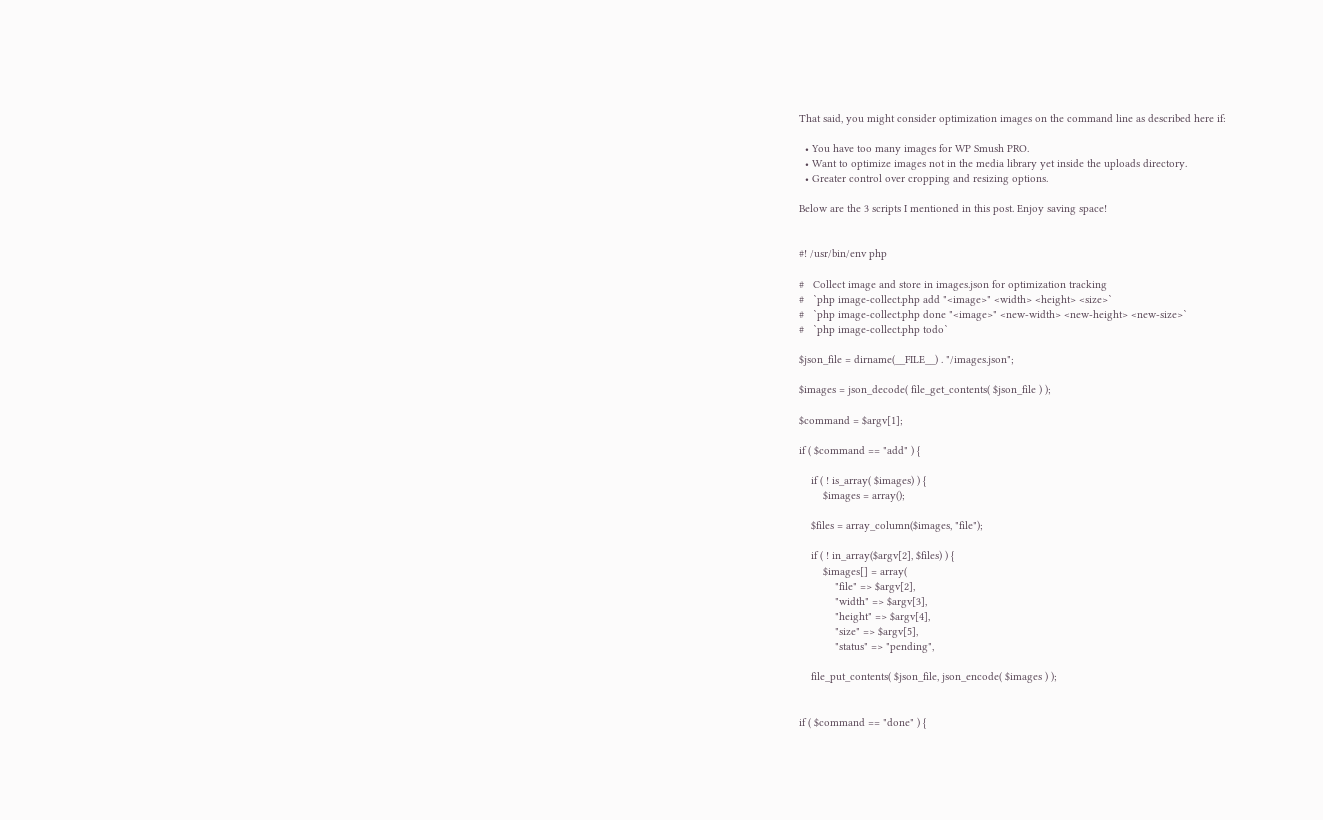That said, you might consider optimization images on the command line as described here if:

  • You have too many images for WP Smush PRO.
  • Want to optimize images not in the media library yet inside the uploads directory.
  • Greater control over cropping and resizing options.

Below are the 3 scripts I mentioned in this post. Enjoy saving space!


#! /usr/bin/env php

#   Collect image and store in images.json for optimization tracking
#   `php image-collect.php add "<image>" <width> <height> <size>`
#   `php image-collect.php done "<image>" <new-width> <new-height> <new-size>`
#   `php image-collect.php todo`

$json_file = dirname(__FILE__) . "/images.json";

$images = json_decode( file_get_contents( $json_file ) );

$command = $argv[1];

if ( $command == "add" ) {

    if ( ! is_array( $images) ) {
        $images = array();

    $files = array_column($images, "file");

    if ( ! in_array($argv[2], $files) ) {
        $images[] = array(
            "file" => $argv[2],
            "width" => $argv[3],
            "height" => $argv[4],
            "size" => $argv[5],
            "status" => "pending",

    file_put_contents( $json_file, json_encode( $images ) );


if ( $command == "done" ) {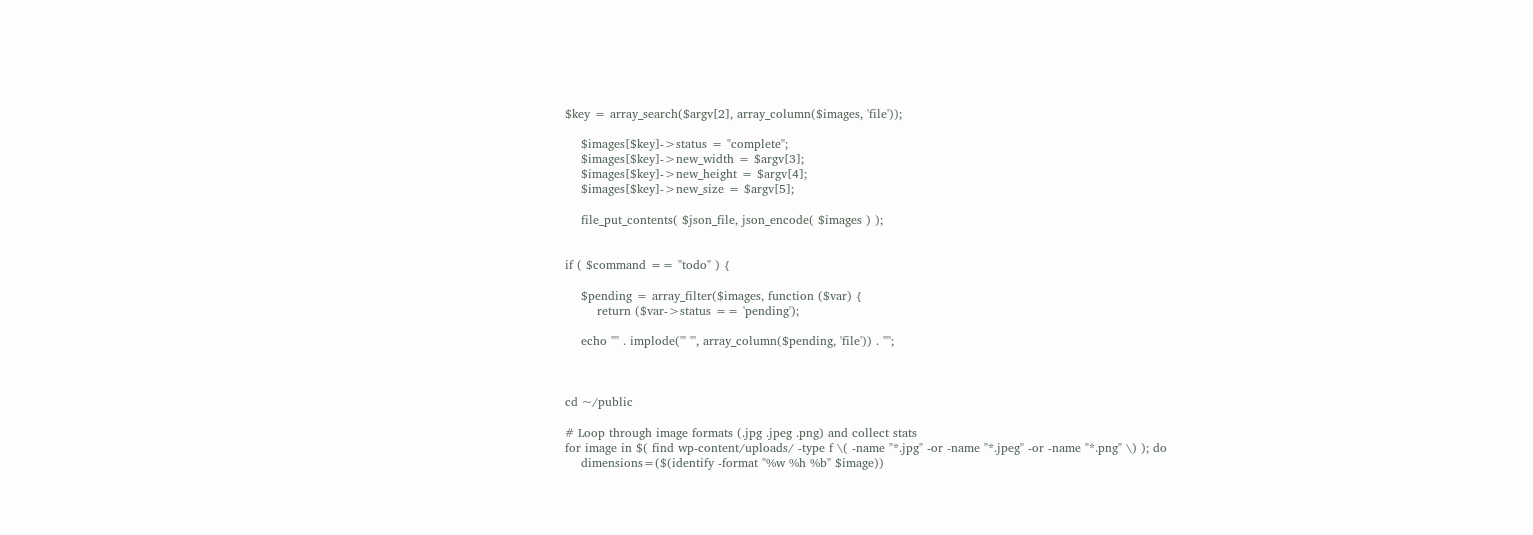$key = array_search($argv[2], array_column($images, 'file'));

    $images[$key]->status = "complete";
    $images[$key]->new_width = $argv[3];
    $images[$key]->new_height = $argv[4];
    $images[$key]->new_size = $argv[5];

    file_put_contents( $json_file, json_encode( $images ) );


if ( $command == "todo" ) {

    $pending = array_filter($images, function ($var) {
        return ($var->status == 'pending');

    echo '"' . implode('" "', array_column($pending, 'file')) . '"';



cd ~/public

# Loop through image formats (.jpg .jpeg .png) and collect stats
for image in $( find wp-content/uploads/ -type f \( -name "*.jpg" -or -name "*.jpeg" -or -name "*.png" \) ); do
    dimensions=($(identify -format "%w %h %b" $image))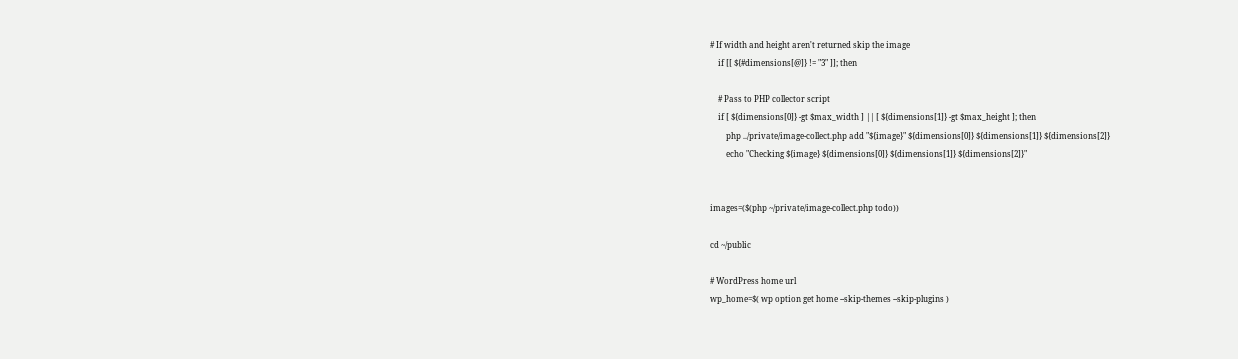# If width and height aren't returned skip the image
    if [[ ${#dimensions[@]} != "3" ]]; then

    # Pass to PHP collector script
    if [ ${dimensions[0]} -gt $max_width ] || [ ${dimensions[1]} -gt $max_height ]; then
        php ../private/image-collect.php add "${image}" ${dimensions[0]} ${dimensions[1]} ${dimensions[2]}
        echo "Checking ${image} ${dimensions[0]} ${dimensions[1]} ${dimensions[2]}"


images=($(php ~/private/image-collect.php todo))

cd ~/public

# WordPress home url
wp_home=$( wp option get home --skip-themes --skip-plugins )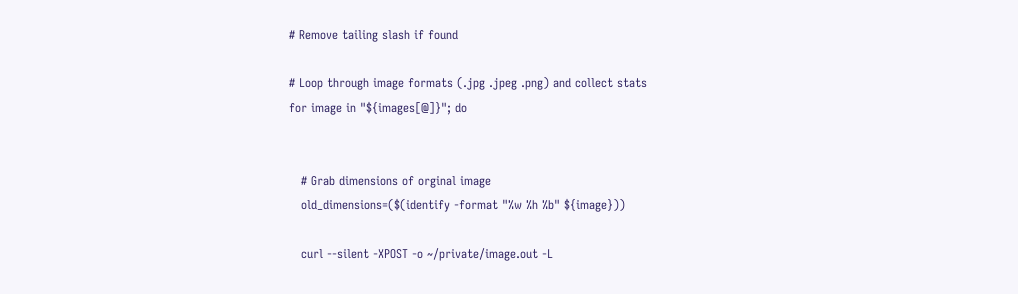# Remove tailing slash if found

# Loop through image formats (.jpg .jpeg .png) and collect stats
for image in "${images[@]}"; do


   # Grab dimensions of orginal image
   old_dimensions=($(identify -format "%w %h %b" ${image}))

   curl --silent -XPOST -o ~/private/image.out -L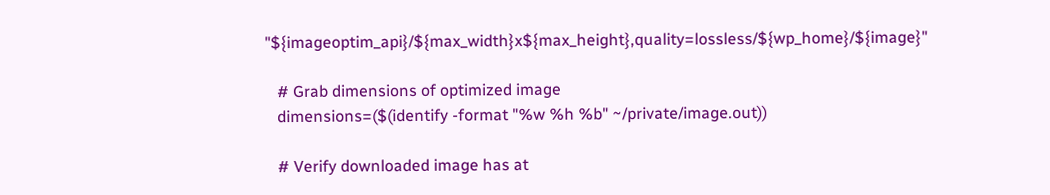"${imageoptim_api}/${max_width}x${max_height},quality=lossless/${wp_home}/${image}"

   # Grab dimensions of optimized image
   dimensions=($(identify -format "%w %h %b" ~/private/image.out))

   # Verify downloaded image has at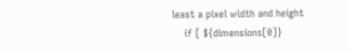least a pixel width and height
    if [ ${dimensions[0]}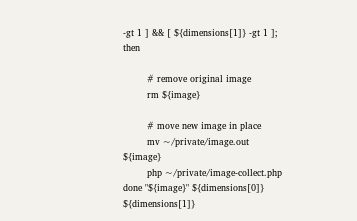-gt 1 ] && [ ${dimensions[1]} -gt 1 ]; then

        # remove original image
        rm ${image}

        # move new image in place
        mv ~/private/image.out ${image}
        php ~/private/image-collect.php done "${image}" ${dimensions[0]} ${dimensions[1]}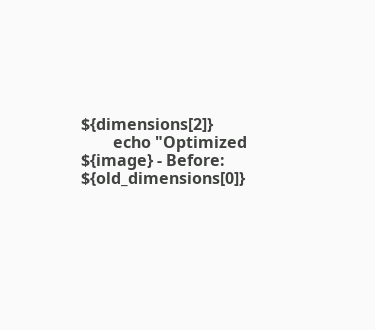${dimensions[2]}
        echo "Optimized ${image} - Before: ${old_dimensions[0]}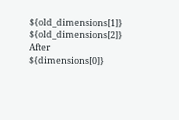${old_dimensions[1]} ${old_dimensions[2]} After ${dimensions[0]}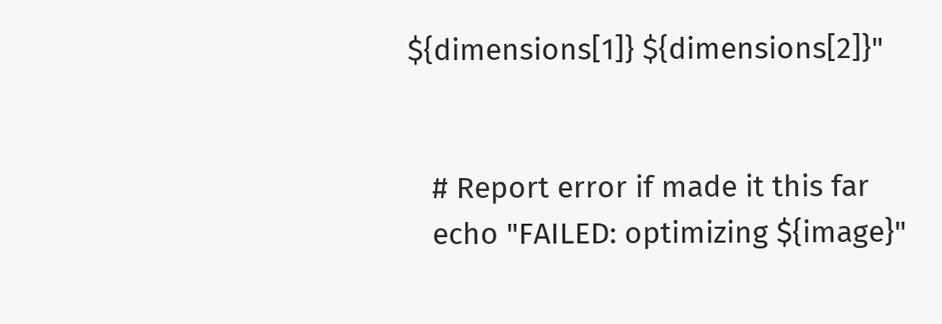${dimensions[1]} ${dimensions[2]}"


   # Report error if made it this far
   echo "FAILED: optimizing ${image}"